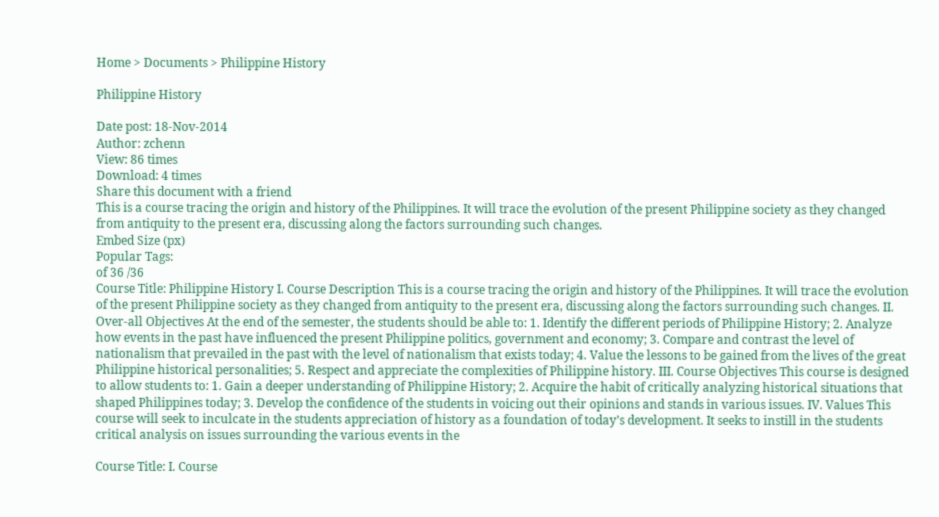Home > Documents > Philippine History

Philippine History

Date post: 18-Nov-2014
Author: zchenn
View: 86 times
Download: 4 times
Share this document with a friend
This is a course tracing the origin and history of the Philippines. It will trace the evolution of the present Philippine society as they changed from antiquity to the present era, discussing along the factors surrounding such changes.
Embed Size (px)
Popular Tags:
of 36 /36
Course Title: Philippine History I. Course Description This is a course tracing the origin and history of the Philippines. It will trace the evolution of the present Philippine society as they changed from antiquity to the present era, discussing along the factors surrounding such changes. II. Over-all Objectives At the end of the semester, the students should be able to: 1. Identify the different periods of Philippine History; 2. Analyze how events in the past have influenced the present Philippine politics, government and economy; 3. Compare and contrast the level of nationalism that prevailed in the past with the level of nationalism that exists today; 4. Value the lessons to be gained from the lives of the great Philippine historical personalities; 5. Respect and appreciate the complexities of Philippine history. III. Course Objectives This course is designed to allow students to: 1. Gain a deeper understanding of Philippine History; 2. Acquire the habit of critically analyzing historical situations that shaped Philippines today; 3. Develop the confidence of the students in voicing out their opinions and stands in various issues. IV. Values This course will seek to inculcate in the students appreciation of history as a foundation of today’s development. It seeks to instill in the students critical analysis on issues surrounding the various events in the

Course Title: I. Course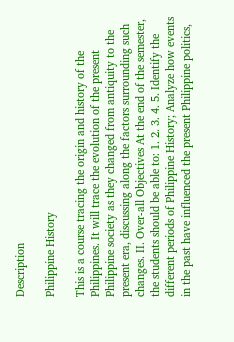Description

Philippine History

This is a course tracing the origin and history of the Philippines. It will trace the evolution of the present Philippine society as they changed from antiquity to the present era, discussing along the factors surrounding such changes. II. Over-all Objectives At the end of the semester, the students should be able to: 1. 2. 3. 4. 5. Identify the different periods of Philippine History; Analyze how events in the past have influenced the present Philippine politics,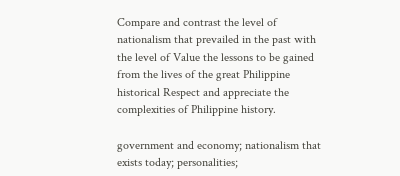Compare and contrast the level of nationalism that prevailed in the past with the level of Value the lessons to be gained from the lives of the great Philippine historical Respect and appreciate the complexities of Philippine history.

government and economy; nationalism that exists today; personalities;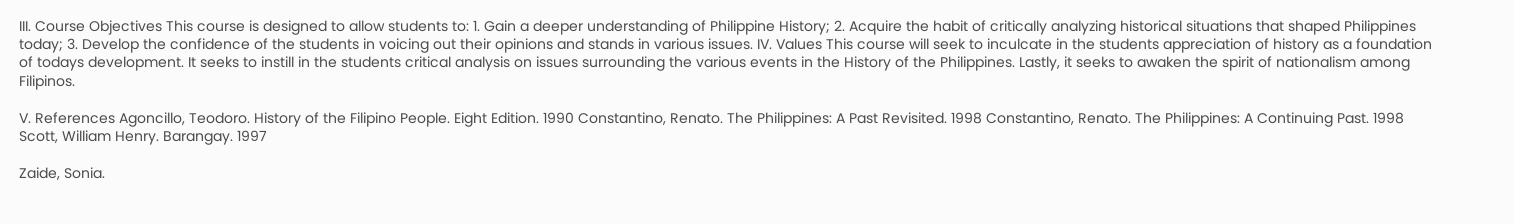III. Course Objectives This course is designed to allow students to: 1. Gain a deeper understanding of Philippine History; 2. Acquire the habit of critically analyzing historical situations that shaped Philippines today; 3. Develop the confidence of the students in voicing out their opinions and stands in various issues. IV. Values This course will seek to inculcate in the students appreciation of history as a foundation of todays development. It seeks to instill in the students critical analysis on issues surrounding the various events in the History of the Philippines. Lastly, it seeks to awaken the spirit of nationalism among Filipinos.

V. References Agoncillo, Teodoro. History of the Filipino People. Eight Edition. 1990 Constantino, Renato. The Philippines: A Past Revisited. 1998 Constantino, Renato. The Philippines: A Continuing Past. 1998 Scott, William Henry. Barangay. 1997

Zaide, Sonia.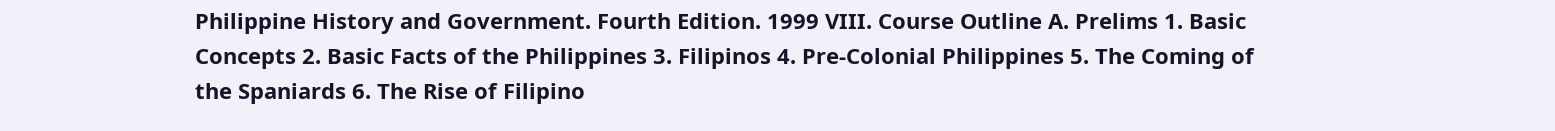Philippine History and Government. Fourth Edition. 1999 VIII. Course Outline A. Prelims 1. Basic Concepts 2. Basic Facts of the Philippines 3. Filipinos 4. Pre-Colonial Philippines 5. The Coming of the Spaniards 6. The Rise of Filipino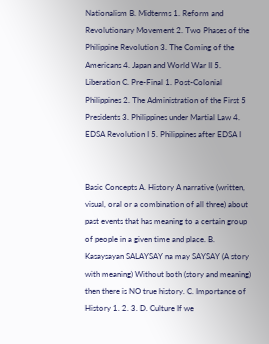Nationalism B. Midterms 1. Reform and Revolutionary Movement 2. Two Phases of the Philippine Revolution 3. The Coming of the Americans 4. Japan and World War II 5. Liberation C. Pre-Final 1. Post-Colonial Philippines 2. The Administration of the First 5 Presidents 3. Philippines under Martial Law 4. EDSA Revolution I 5. Philippines after EDSA I


Basic Concepts A. History A narrative (written, visual, oral or a combination of all three) about past events that has meaning to a certain group of people in a given time and place. B. Kasaysayan SALAYSAY na may SAYSAY (A story with meaning) Without both (story and meaning) then there is NO true history. C. Importance of History 1. 2. 3. D. Culture If we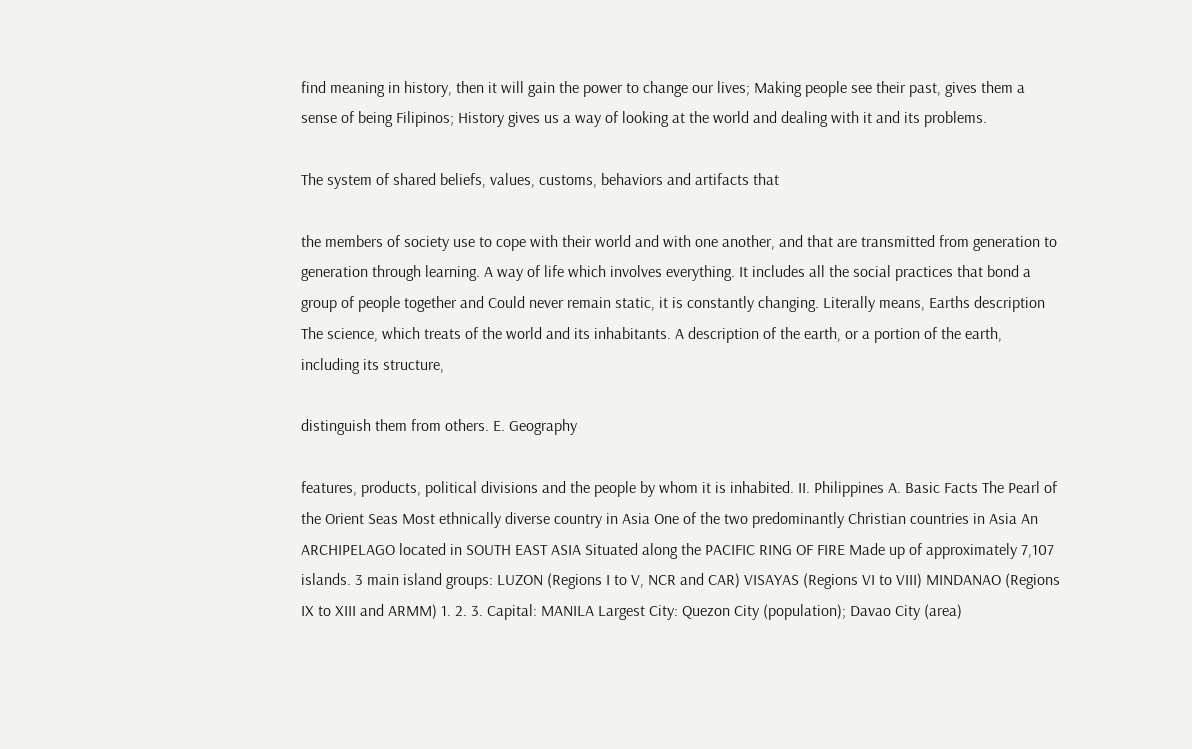find meaning in history, then it will gain the power to change our lives; Making people see their past, gives them a sense of being Filipinos; History gives us a way of looking at the world and dealing with it and its problems.

The system of shared beliefs, values, customs, behaviors and artifacts that

the members of society use to cope with their world and with one another, and that are transmitted from generation to generation through learning. A way of life which involves everything. It includes all the social practices that bond a group of people together and Could never remain static, it is constantly changing. Literally means, Earths description The science, which treats of the world and its inhabitants. A description of the earth, or a portion of the earth, including its structure,

distinguish them from others. E. Geography

features, products, political divisions and the people by whom it is inhabited. II. Philippines A. Basic Facts The Pearl of the Orient Seas Most ethnically diverse country in Asia One of the two predominantly Christian countries in Asia An ARCHIPELAGO located in SOUTH EAST ASIA Situated along the PACIFIC RING OF FIRE Made up of approximately 7,107 islands. 3 main island groups: LUZON (Regions I to V, NCR and CAR) VISAYAS (Regions VI to VIII) MINDANAO (Regions IX to XIII and ARMM) 1. 2. 3. Capital: MANILA Largest City: Quezon City (population); Davao City (area)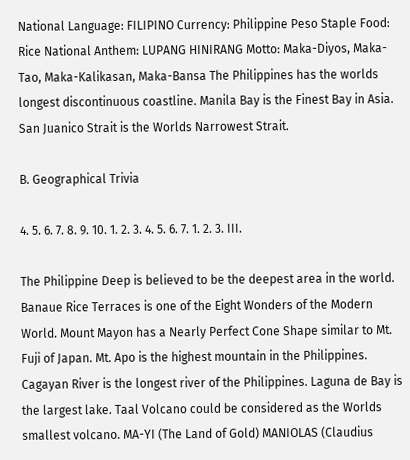National Language: FILIPINO Currency: Philippine Peso Staple Food: Rice National Anthem: LUPANG HINIRANG Motto: Maka-Diyos, Maka-Tao, Maka-Kalikasan, Maka-Bansa The Philippines has the worlds longest discontinuous coastline. Manila Bay is the Finest Bay in Asia. San Juanico Strait is the Worlds Narrowest Strait.

B. Geographical Trivia

4. 5. 6. 7. 8. 9. 10. 1. 2. 3. 4. 5. 6. 7. 1. 2. 3. III.

The Philippine Deep is believed to be the deepest area in the world. Banaue Rice Terraces is one of the Eight Wonders of the Modern World. Mount Mayon has a Nearly Perfect Cone Shape similar to Mt. Fuji of Japan. Mt. Apo is the highest mountain in the Philippines. Cagayan River is the longest river of the Philippines. Laguna de Bay is the largest lake. Taal Volcano could be considered as the Worlds smallest volcano. MA-YI (The Land of Gold) MANIOLAS (Claudius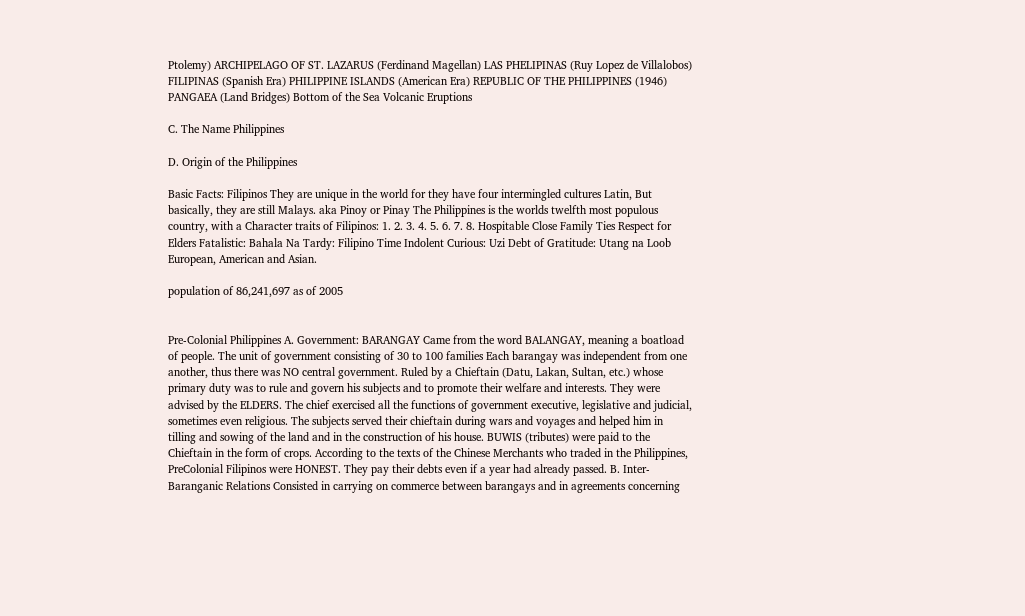Ptolemy) ARCHIPELAGO OF ST. LAZARUS (Ferdinand Magellan) LAS PHELIPINAS (Ruy Lopez de Villalobos) FILIPINAS (Spanish Era) PHILIPPINE ISLANDS (American Era) REPUBLIC OF THE PHILIPPINES (1946) PANGAEA (Land Bridges) Bottom of the Sea Volcanic Eruptions

C. The Name Philippines

D. Origin of the Philippines

Basic Facts: Filipinos They are unique in the world for they have four intermingled cultures Latin, But basically, they are still Malays. aka Pinoy or Pinay The Philippines is the worlds twelfth most populous country, with a Character traits of Filipinos: 1. 2. 3. 4. 5. 6. 7. 8. Hospitable Close Family Ties Respect for Elders Fatalistic: Bahala Na Tardy: Filipino Time Indolent Curious: Uzi Debt of Gratitude: Utang na Loob European, American and Asian.

population of 86,241,697 as of 2005


Pre-Colonial Philippines A. Government: BARANGAY Came from the word BALANGAY, meaning a boatload of people. The unit of government consisting of 30 to 100 families Each barangay was independent from one another, thus there was NO central government. Ruled by a Chieftain (Datu, Lakan, Sultan, etc.) whose primary duty was to rule and govern his subjects and to promote their welfare and interests. They were advised by the ELDERS. The chief exercised all the functions of government executive, legislative and judicial, sometimes even religious. The subjects served their chieftain during wars and voyages and helped him in tilling and sowing of the land and in the construction of his house. BUWIS (tributes) were paid to the Chieftain in the form of crops. According to the texts of the Chinese Merchants who traded in the Philippines, PreColonial Filipinos were HONEST. They pay their debts even if a year had already passed. B. Inter-Baranganic Relations Consisted in carrying on commerce between barangays and in agreements concerning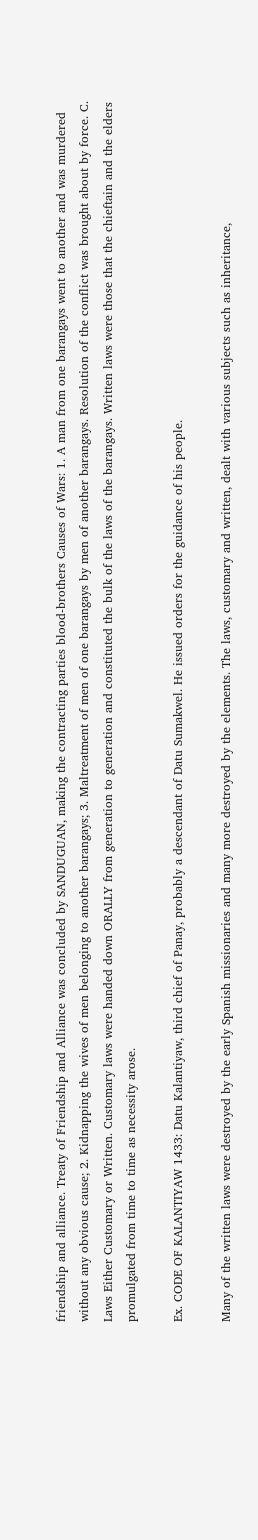friendship and alliance. Treaty of Friendship and Alliance was concluded by SANDUGUAN, making the contracting parties blood-brothers Causes of Wars: 1. A man from one barangays went to another and was murdered without any obvious cause; 2. Kidnapping the wives of men belonging to another barangays; 3. Maltreatment of men of one barangays by men of another barangays. Resolution of the conflict was brought about by force. C. Laws Either Customary or Written. Customary laws were handed down ORALLY from generation to generation and constituted the bulk of the laws of the barangays. Written laws were those that the chieftain and the elders promulgated from time to time as necessity arose.

Ex. CODE OF KALANTIYAW 1433: Datu Kalantiyaw, third chief of Panay, probably a descendant of Datu Sumakwel. He issued orders for the guidance of his people.

Many of the written laws were destroyed by the early Spanish missionaries and many more destroyed by the elements. The laws, customary and written, dealt with various subjects such as inheritance,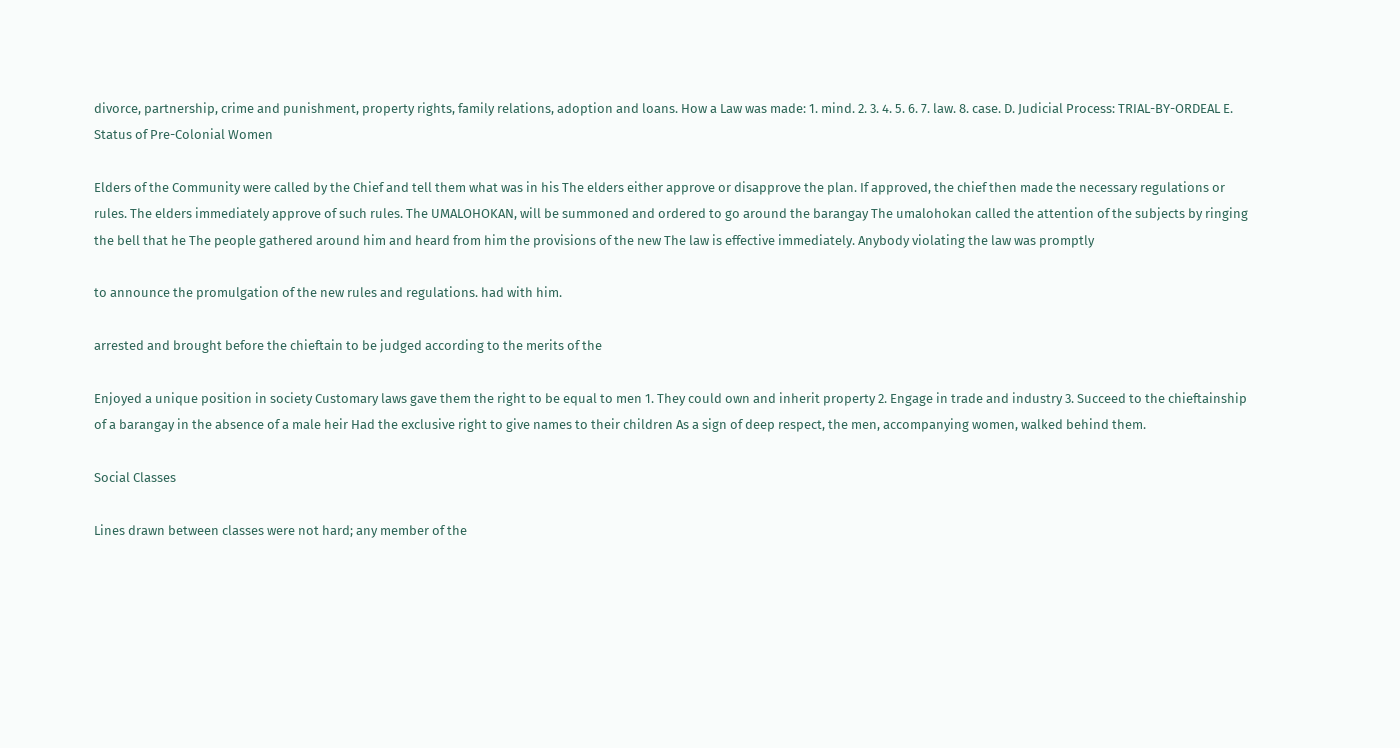divorce, partnership, crime and punishment, property rights, family relations, adoption and loans. How a Law was made: 1. mind. 2. 3. 4. 5. 6. 7. law. 8. case. D. Judicial Process: TRIAL-BY-ORDEAL E. Status of Pre-Colonial Women

Elders of the Community were called by the Chief and tell them what was in his The elders either approve or disapprove the plan. If approved, the chief then made the necessary regulations or rules. The elders immediately approve of such rules. The UMALOHOKAN, will be summoned and ordered to go around the barangay The umalohokan called the attention of the subjects by ringing the bell that he The people gathered around him and heard from him the provisions of the new The law is effective immediately. Anybody violating the law was promptly

to announce the promulgation of the new rules and regulations. had with him.

arrested and brought before the chieftain to be judged according to the merits of the

Enjoyed a unique position in society Customary laws gave them the right to be equal to men 1. They could own and inherit property 2. Engage in trade and industry 3. Succeed to the chieftainship of a barangay in the absence of a male heir Had the exclusive right to give names to their children As a sign of deep respect, the men, accompanying women, walked behind them.

Social Classes

Lines drawn between classes were not hard; any member of the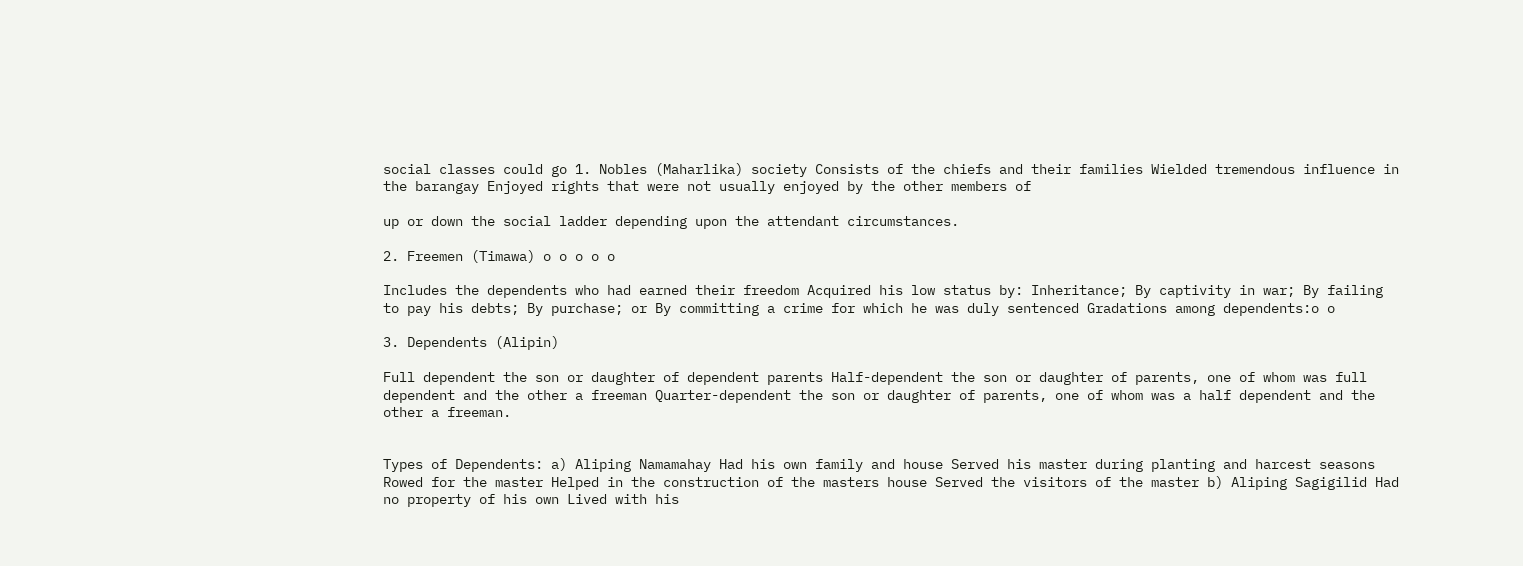social classes could go 1. Nobles (Maharlika) society Consists of the chiefs and their families Wielded tremendous influence in the barangay Enjoyed rights that were not usually enjoyed by the other members of

up or down the social ladder depending upon the attendant circumstances.

2. Freemen (Timawa) o o o o o

Includes the dependents who had earned their freedom Acquired his low status by: Inheritance; By captivity in war; By failing to pay his debts; By purchase; or By committing a crime for which he was duly sentenced Gradations among dependents:o o

3. Dependents (Alipin)

Full dependent the son or daughter of dependent parents Half-dependent the son or daughter of parents, one of whom was full dependent and the other a freeman Quarter-dependent the son or daughter of parents, one of whom was a half dependent and the other a freeman.


Types of Dependents: a) Aliping Namamahay Had his own family and house Served his master during planting and harcest seasons Rowed for the master Helped in the construction of the masters house Served the visitors of the master b) Aliping Sagigilid Had no property of his own Lived with his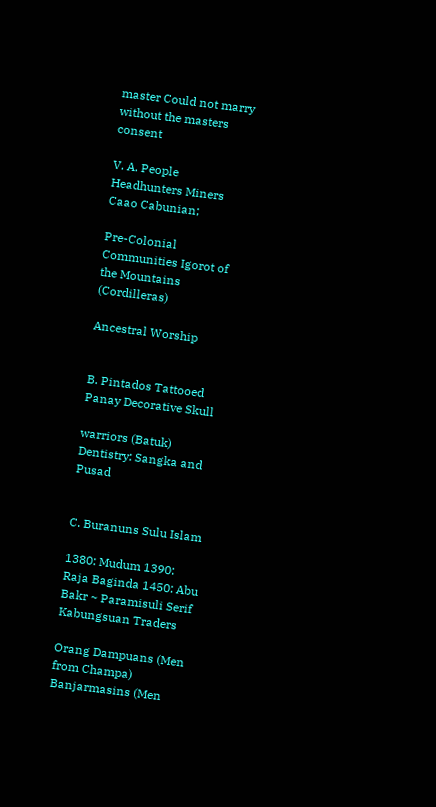master Could not marry without the masters consent

V. A. People Headhunters Miners Caao Cabunian;

Pre-Colonial Communities Igorot of the Mountains (Cordilleras)

Ancestral Worship


B. Pintados Tattooed Panay Decorative Skull

warriors (Batuk) Dentistry: Sangka and Pusad


C. Buranuns Sulu Islam

1380: Mudum 1390: Raja Baginda 1450: Abu Bakr ~ Paramisuli Serif Kabungsuan Traders

Orang Dampuans (Men from Champa) Banjarmasins (Men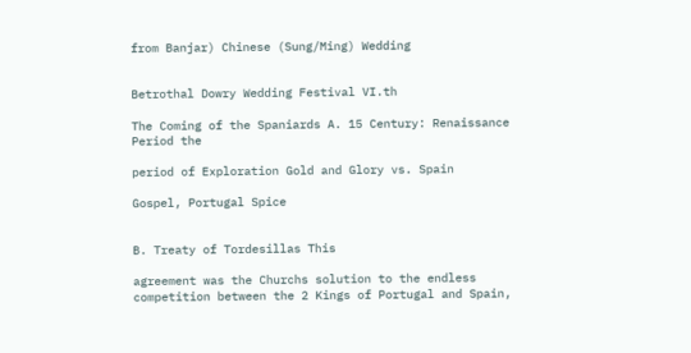from Banjar) Chinese (Sung/Ming) Wedding


Betrothal Dowry Wedding Festival VI.th

The Coming of the Spaniards A. 15 Century: Renaissance Period the

period of Exploration Gold and Glory vs. Spain

Gospel, Portugal Spice


B. Treaty of Tordesillas This

agreement was the Churchs solution to the endless competition between the 2 Kings of Portugal and Spain,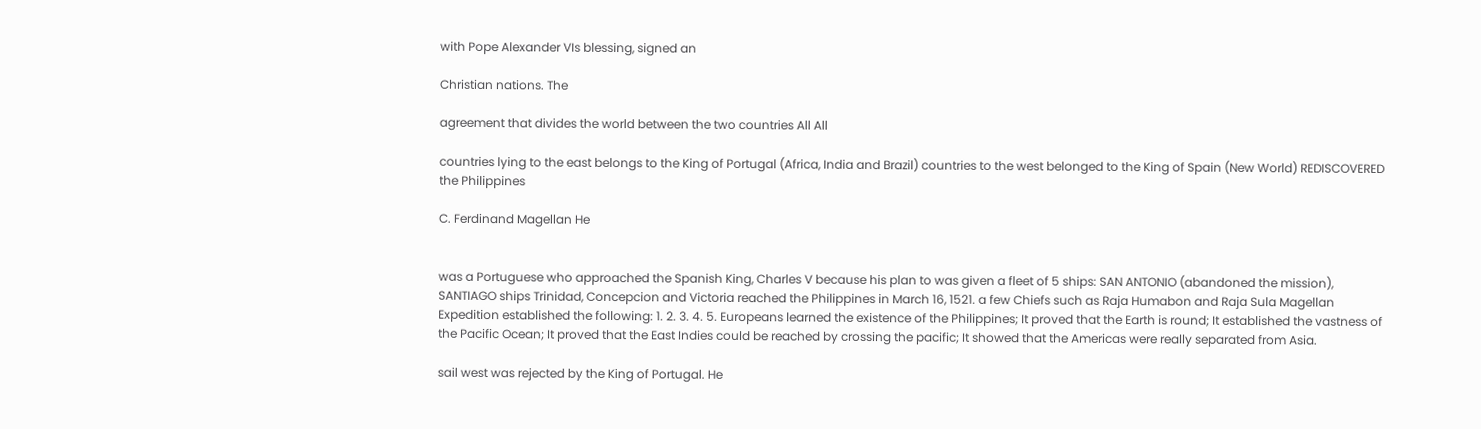with Pope Alexander VIs blessing, signed an

Christian nations. The

agreement that divides the world between the two countries All All

countries lying to the east belongs to the King of Portugal (Africa, India and Brazil) countries to the west belonged to the King of Spain (New World) REDISCOVERED the Philippines

C. Ferdinand Magellan He


was a Portuguese who approached the Spanish King, Charles V because his plan to was given a fleet of 5 ships: SAN ANTONIO (abandoned the mission), SANTIAGO ships Trinidad, Concepcion and Victoria reached the Philippines in March 16, 1521. a few Chiefs such as Raja Humabon and Raja Sula Magellan Expedition established the following: 1. 2. 3. 4. 5. Europeans learned the existence of the Philippines; It proved that the Earth is round; It established the vastness of the Pacific Ocean; It proved that the East Indies could be reached by crossing the pacific; It showed that the Americas were really separated from Asia.

sail west was rejected by the King of Portugal. He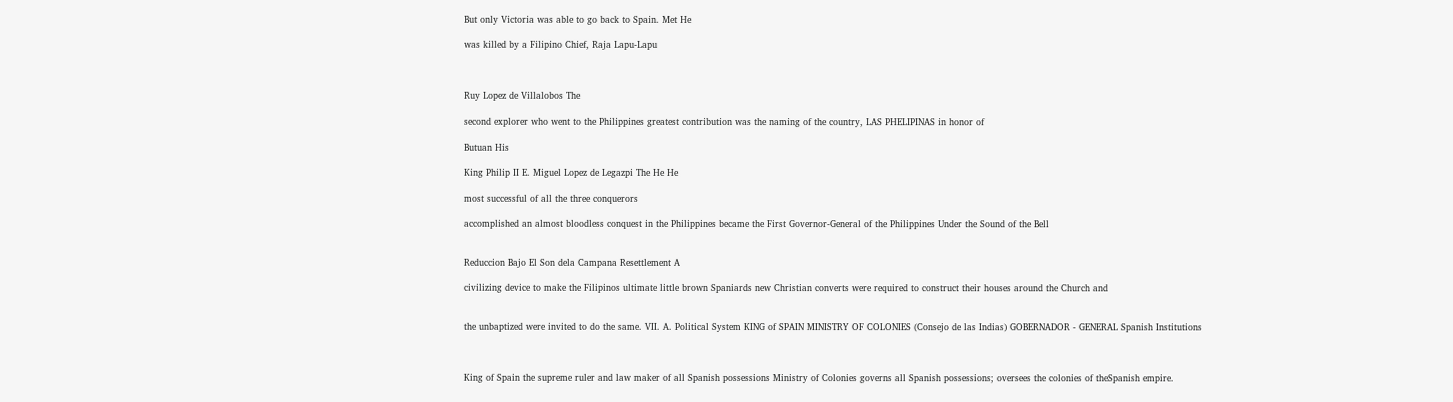But only Victoria was able to go back to Spain. Met He

was killed by a Filipino Chief, Raja Lapu-Lapu



Ruy Lopez de Villalobos The

second explorer who went to the Philippines greatest contribution was the naming of the country, LAS PHELIPINAS in honor of

Butuan His

King Philip II E. Miguel Lopez de Legazpi The He He

most successful of all the three conquerors

accomplished an almost bloodless conquest in the Philippines became the First Governor-General of the Philippines Under the Sound of the Bell


Reduccion Bajo El Son dela Campana Resettlement A

civilizing device to make the Filipinos ultimate little brown Spaniards new Christian converts were required to construct their houses around the Church and


the unbaptized were invited to do the same. VII. A. Political System KING of SPAIN MINISTRY OF COLONIES (Consejo de las Indias) GOBERNADOR - GENERAL Spanish Institutions



King of Spain the supreme ruler and law maker of all Spanish possessions Ministry of Colonies governs all Spanish possessions; oversees the colonies of theSpanish empire.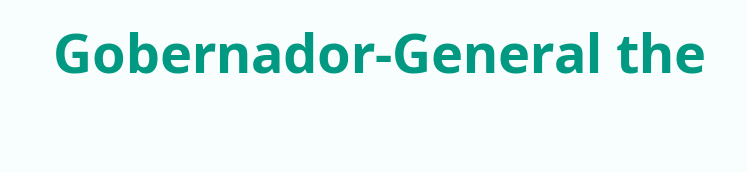Gobernador-General the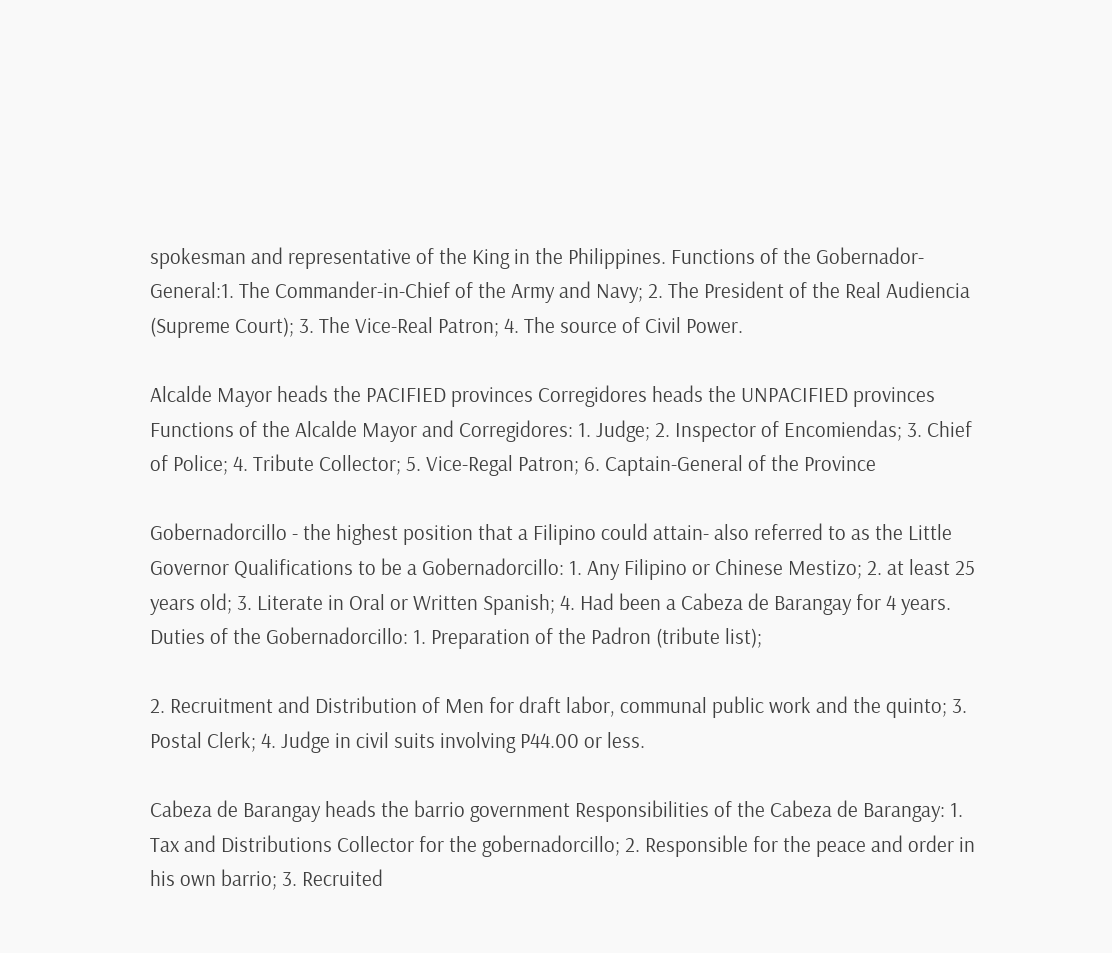spokesman and representative of the King in the Philippines. Functions of the Gobernador-General:1. The Commander-in-Chief of the Army and Navy; 2. The President of the Real Audiencia (Supreme Court); 3. The Vice-Real Patron; 4. The source of Civil Power.

Alcalde Mayor heads the PACIFIED provinces Corregidores heads the UNPACIFIED provinces Functions of the Alcalde Mayor and Corregidores: 1. Judge; 2. Inspector of Encomiendas; 3. Chief of Police; 4. Tribute Collector; 5. Vice-Regal Patron; 6. Captain-General of the Province

Gobernadorcillo - the highest position that a Filipino could attain- also referred to as the Little Governor Qualifications to be a Gobernadorcillo: 1. Any Filipino or Chinese Mestizo; 2. at least 25 years old; 3. Literate in Oral or Written Spanish; 4. Had been a Cabeza de Barangay for 4 years. Duties of the Gobernadorcillo: 1. Preparation of the Padron (tribute list);

2. Recruitment and Distribution of Men for draft labor, communal public work and the quinto; 3. Postal Clerk; 4. Judge in civil suits involving P44.00 or less.

Cabeza de Barangay heads the barrio government Responsibilities of the Cabeza de Barangay: 1. Tax and Distributions Collector for the gobernadorcillo; 2. Responsible for the peace and order in his own barrio; 3. Recruited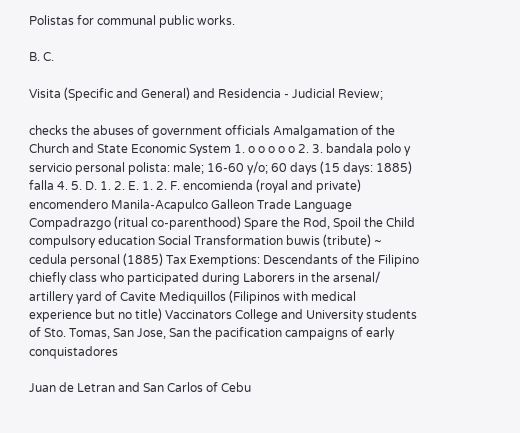Polistas for communal public works.

B. C.

Visita (Specific and General) and Residencia - Judicial Review;

checks the abuses of government officials Amalgamation of the Church and State Economic System 1. o o o o o 2. 3. bandala polo y servicio personal polista: male; 16-60 y/o; 60 days (15 days: 1885) falla 4. 5. D. 1. 2. E. 1. 2. F. encomienda (royal and private) encomendero Manila-Acapulco Galleon Trade Language Compadrazgo (ritual co-parenthood) Spare the Rod, Spoil the Child compulsory education Social Transformation buwis (tribute) ~ cedula personal (1885) Tax Exemptions: Descendants of the Filipino chiefly class who participated during Laborers in the arsenal/ artillery yard of Cavite Mediquillos (Filipinos with medical experience but no title) Vaccinators College and University students of Sto. Tomas, San Jose, San the pacification campaigns of early conquistadores

Juan de Letran and San Carlos of Cebu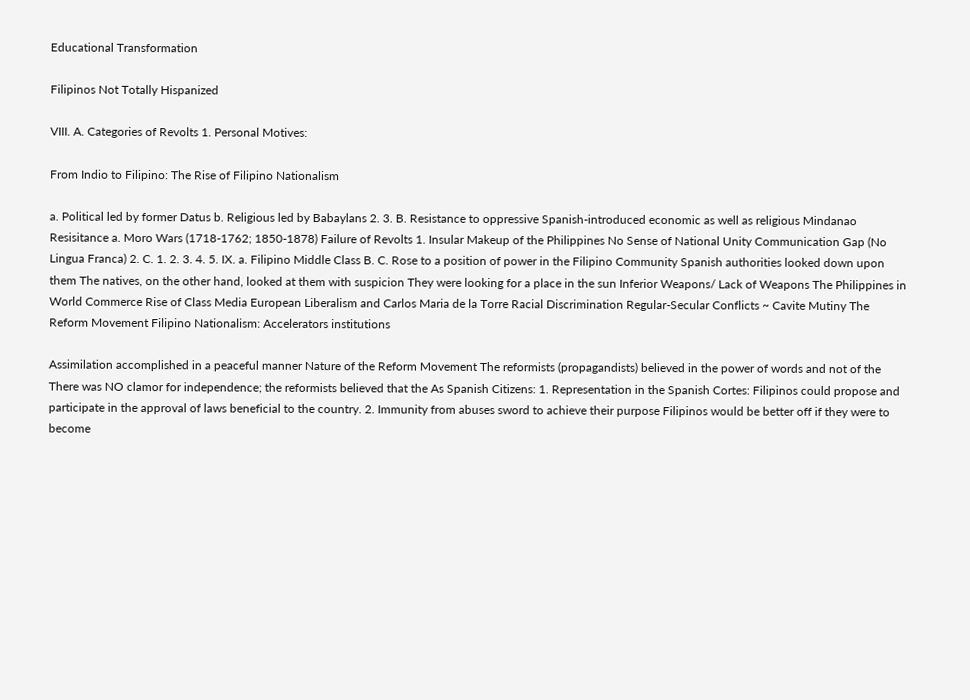Educational Transformation

Filipinos Not Totally Hispanized

VIII. A. Categories of Revolts 1. Personal Motives:

From Indio to Filipino: The Rise of Filipino Nationalism

a. Political led by former Datus b. Religious led by Babaylans 2. 3. B. Resistance to oppressive Spanish-introduced economic as well as religious Mindanao Resisitance a. Moro Wars (1718-1762; 1850-1878) Failure of Revolts 1. Insular Makeup of the Philippines No Sense of National Unity Communication Gap (No Lingua Franca) 2. C. 1. 2. 3. 4. 5. IX. a. Filipino Middle Class B. C. Rose to a position of power in the Filipino Community Spanish authorities looked down upon them The natives, on the other hand, looked at them with suspicion They were looking for a place in the sun Inferior Weapons/ Lack of Weapons The Philippines in World Commerce Rise of Class Media European Liberalism and Carlos Maria de la Torre Racial Discrimination Regular-Secular Conflicts ~ Cavite Mutiny The Reform Movement Filipino Nationalism: Accelerators institutions

Assimilation accomplished in a peaceful manner Nature of the Reform Movement The reformists (propagandists) believed in the power of words and not of the There was NO clamor for independence; the reformists believed that the As Spanish Citizens: 1. Representation in the Spanish Cortes: Filipinos could propose and participate in the approval of laws beneficial to the country. 2. Immunity from abuses sword to achieve their purpose Filipinos would be better off if they were to become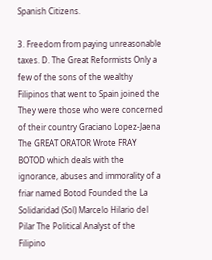Spanish Citizens.

3. Freedom from paying unreasonable taxes. D. The Great Reformists Only a few of the sons of the wealthy Filipinos that went to Spain joined the They were those who were concerned of their country Graciano Lopez-Jaena The GREAT ORATOR Wrote FRAY BOTOD which deals with the ignorance, abuses and immorality of a friar named Botod Founded the La Solidaridad (Sol) Marcelo Hilario del Pilar The Political Analyst of the Filipino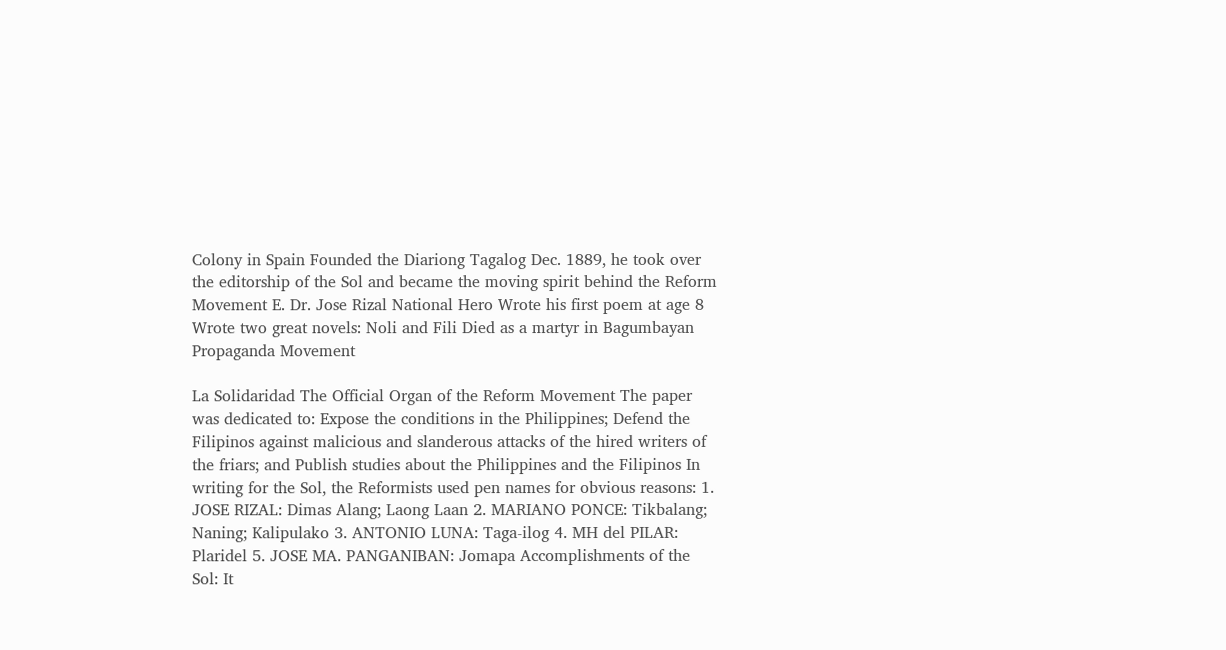Colony in Spain Founded the Diariong Tagalog Dec. 1889, he took over the editorship of the Sol and became the moving spirit behind the Reform Movement E. Dr. Jose Rizal National Hero Wrote his first poem at age 8 Wrote two great novels: Noli and Fili Died as a martyr in Bagumbayan Propaganda Movement

La Solidaridad The Official Organ of the Reform Movement The paper was dedicated to: Expose the conditions in the Philippines; Defend the Filipinos against malicious and slanderous attacks of the hired writers of the friars; and Publish studies about the Philippines and the Filipinos In writing for the Sol, the Reformists used pen names for obvious reasons: 1. JOSE RIZAL: Dimas Alang; Laong Laan 2. MARIANO PONCE: Tikbalang; Naning; Kalipulako 3. ANTONIO LUNA: Taga-ilog 4. MH del PILAR: Plaridel 5. JOSE MA. PANGANIBAN: Jomapa Accomplishments of the Sol: It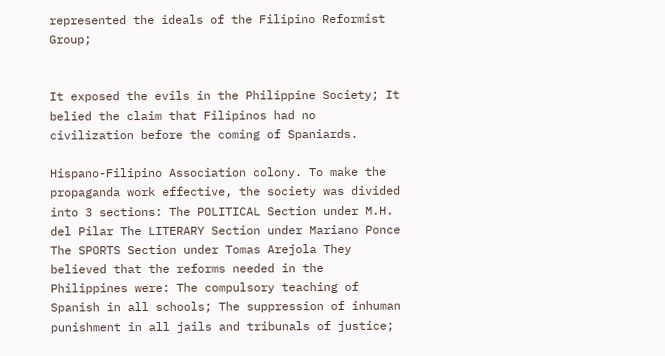represented the ideals of the Filipino Reformist Group;


It exposed the evils in the Philippine Society; It belied the claim that Filipinos had no civilization before the coming of Spaniards.

Hispano-Filipino Association colony. To make the propaganda work effective, the society was divided into 3 sections: The POLITICAL Section under M.H. del Pilar The LITERARY Section under Mariano Ponce The SPORTS Section under Tomas Arejola They believed that the reforms needed in the Philippines were: The compulsory teaching of Spanish in all schools; The suppression of inhuman punishment in all jails and tribunals of justice;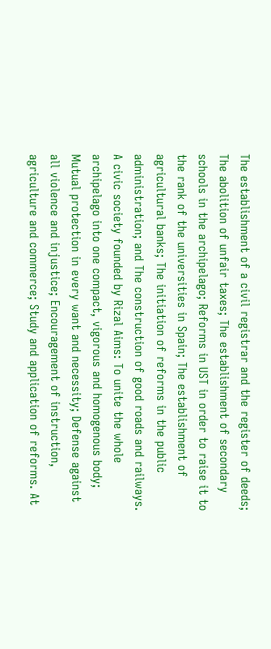The establishment of a civil registrar and the register of deeds; The abolition of unfair taxes; The establishment of secondary schools in the archipelago; Reforms in UST in order to raise it to the rank of the universities in Spain; The establishment of agricultural banks; The initiation of reforms in the public administration; and The construction of good roads and railways. A civic society founded by Rizal Aims: To unite the whole archipelago into one compact, vigorous and homogenous body; Mutual protection in every want and necessity; Defense against all violence and injustice; Encouragement of instruction, agriculture and commerce; Study and application of reforms. At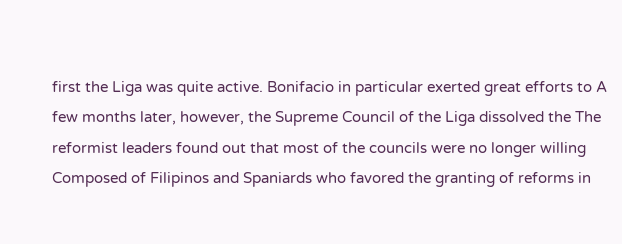first the Liga was quite active. Bonifacio in particular exerted great efforts to A few months later, however, the Supreme Council of the Liga dissolved the The reformist leaders found out that most of the councils were no longer willing Composed of Filipinos and Spaniards who favored the granting of reforms in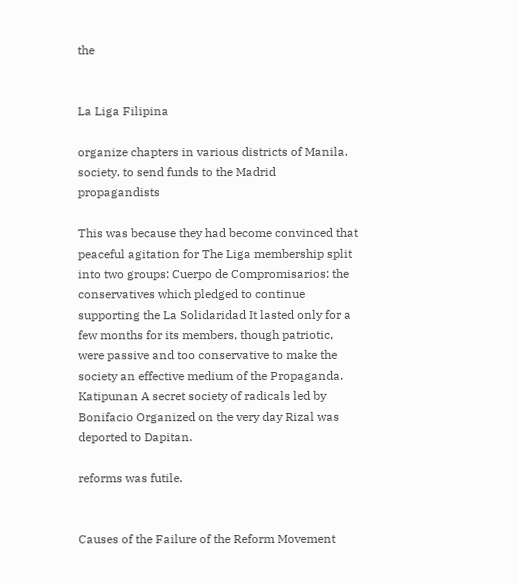the


La Liga Filipina

organize chapters in various districts of Manila. society. to send funds to the Madrid propagandists

This was because they had become convinced that peaceful agitation for The Liga membership split into two groups: Cuerpo de Compromisarios: the conservatives which pledged to continue supporting the La Solidaridad It lasted only for a few months for its members, though patriotic, were passive and too conservative to make the society an effective medium of the Propaganda. Katipunan A secret society of radicals led by Bonifacio Organized on the very day Rizal was deported to Dapitan.

reforms was futile.


Causes of the Failure of the Reform Movement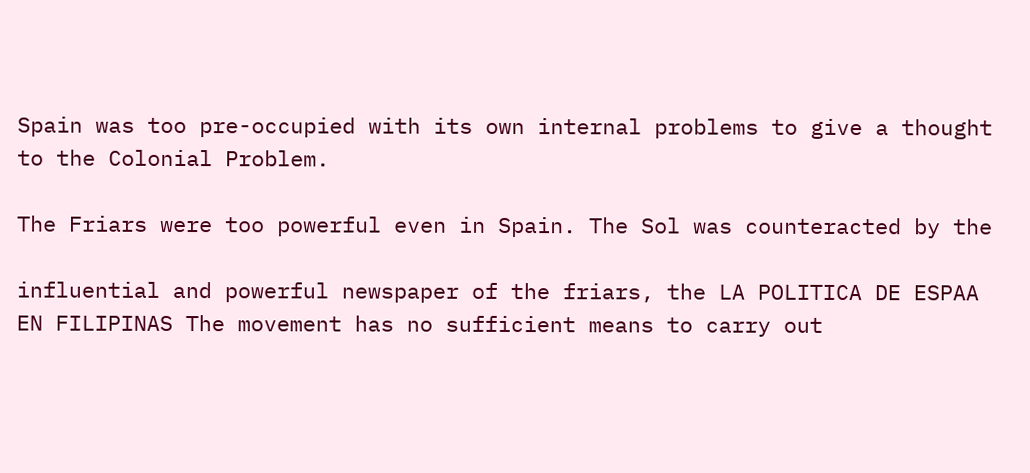Spain was too pre-occupied with its own internal problems to give a thought to the Colonial Problem.

The Friars were too powerful even in Spain. The Sol was counteracted by the

influential and powerful newspaper of the friars, the LA POLITICA DE ESPAA EN FILIPINAS The movement has no sufficient means to carry out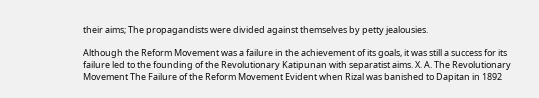their aims; The propagandists were divided against themselves by petty jealousies.

Although the Reform Movement was a failure in the achievement of its goals, it was still a success for its failure led to the founding of the Revolutionary Katipunan with separatist aims. X. A. The Revolutionary Movement The Failure of the Reform Movement Evident when Rizal was banished to Dapitan in 1892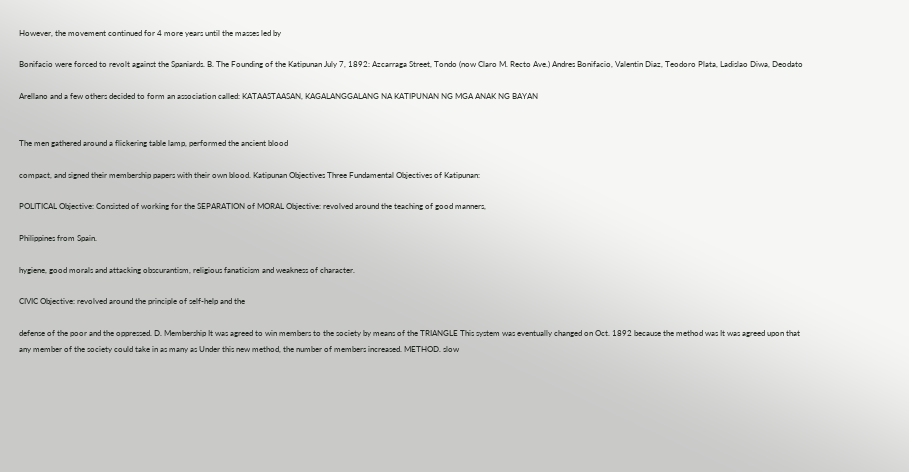However, the movement continued for 4 more years until the masses led by

Bonifacio were forced to revolt against the Spaniards. B. The Founding of the Katipunan July 7, 1892: Azcarraga Street, Tondo (now Claro M. Recto Ave.) Andres Bonifacio, Valentin Diaz, Teodoro Plata, Ladislao Diwa, Deodato

Arellano and a few others decided to form an association called: KATAASTAASAN, KAGALANGGALANG NA KATIPUNAN NG MGA ANAK NG BAYAN


The men gathered around a flickering table lamp, performed the ancient blood

compact, and signed their membership papers with their own blood. Katipunan Objectives Three Fundamental Objectives of Katipunan:

POLITICAL Objective: Consisted of working for the SEPARATION of MORAL Objective: revolved around the teaching of good manners,

Philippines from Spain.

hygiene, good morals and attacking obscurantism, religious fanaticism and weakness of character.

CIVIC Objective: revolved around the principle of self-help and the

defense of the poor and the oppressed. D. Membership It was agreed to win members to the society by means of the TRIANGLE This system was eventually changed on Oct. 1892 because the method was It was agreed upon that any member of the society could take in as many as Under this new method, the number of members increased. METHOD. slow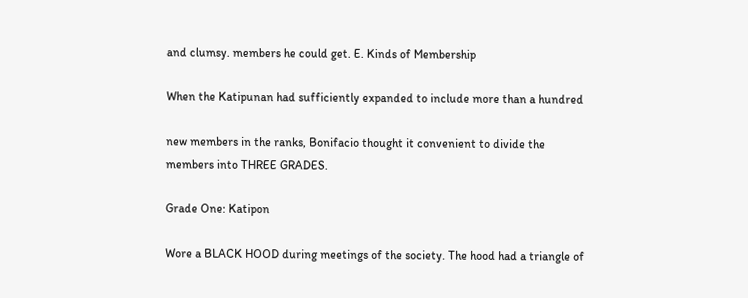and clumsy. members he could get. E. Kinds of Membership

When the Katipunan had sufficiently expanded to include more than a hundred

new members in the ranks, Bonifacio thought it convenient to divide the members into THREE GRADES.

Grade One: Katipon

Wore a BLACK HOOD during meetings of the society. The hood had a triangle of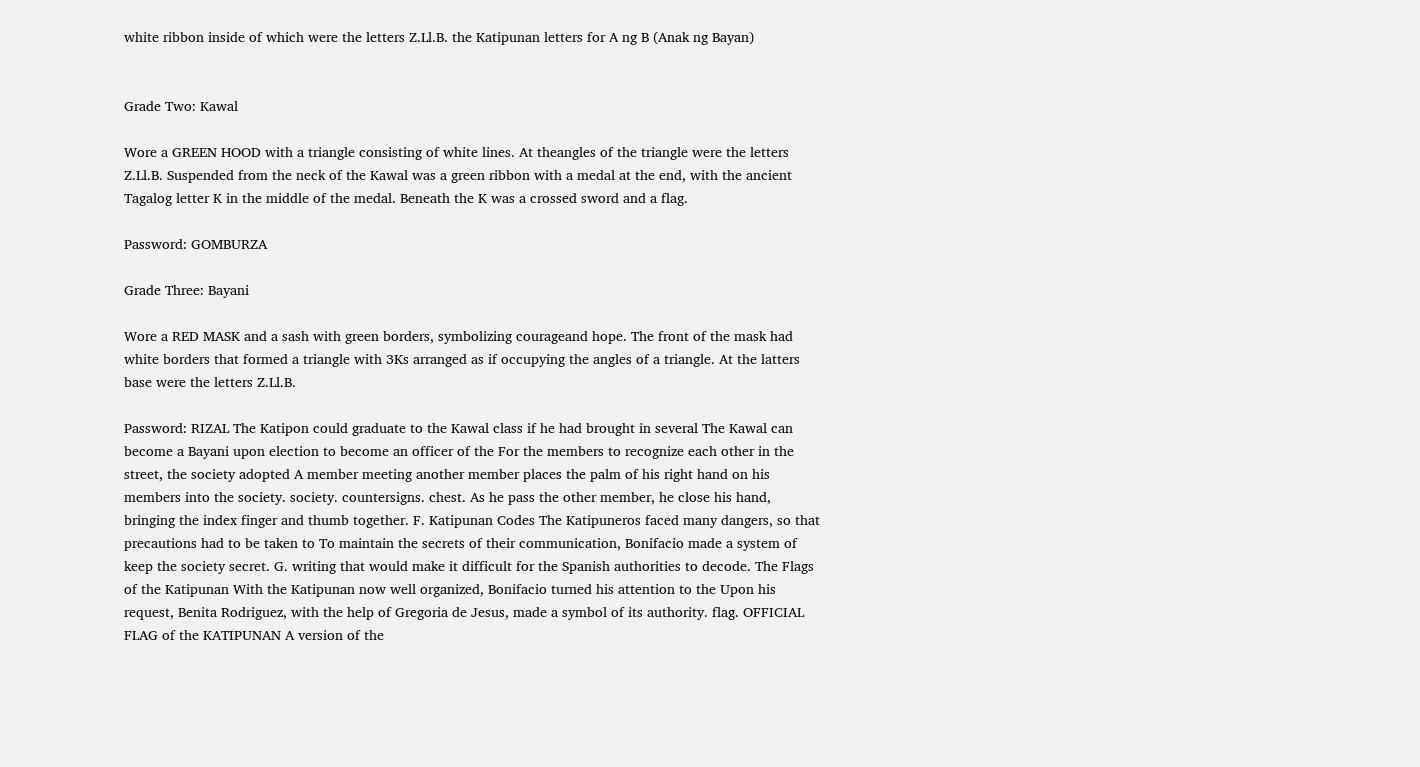white ribbon inside of which were the letters Z.Ll.B. the Katipunan letters for A ng B (Anak ng Bayan)


Grade Two: Kawal

Wore a GREEN HOOD with a triangle consisting of white lines. At theangles of the triangle were the letters Z.Ll.B. Suspended from the neck of the Kawal was a green ribbon with a medal at the end, with the ancient Tagalog letter K in the middle of the medal. Beneath the K was a crossed sword and a flag.

Password: GOMBURZA

Grade Three: Bayani

Wore a RED MASK and a sash with green borders, symbolizing courageand hope. The front of the mask had white borders that formed a triangle with 3Ks arranged as if occupying the angles of a triangle. At the latters base were the letters Z.Ll.B.

Password: RIZAL The Katipon could graduate to the Kawal class if he had brought in several The Kawal can become a Bayani upon election to become an officer of the For the members to recognize each other in the street, the society adopted A member meeting another member places the palm of his right hand on his members into the society. society. countersigns. chest. As he pass the other member, he close his hand, bringing the index finger and thumb together. F. Katipunan Codes The Katipuneros faced many dangers, so that precautions had to be taken to To maintain the secrets of their communication, Bonifacio made a system of keep the society secret. G. writing that would make it difficult for the Spanish authorities to decode. The Flags of the Katipunan With the Katipunan now well organized, Bonifacio turned his attention to the Upon his request, Benita Rodriguez, with the help of Gregoria de Jesus, made a symbol of its authority. flag. OFFICIAL FLAG of the KATIPUNAN A version of the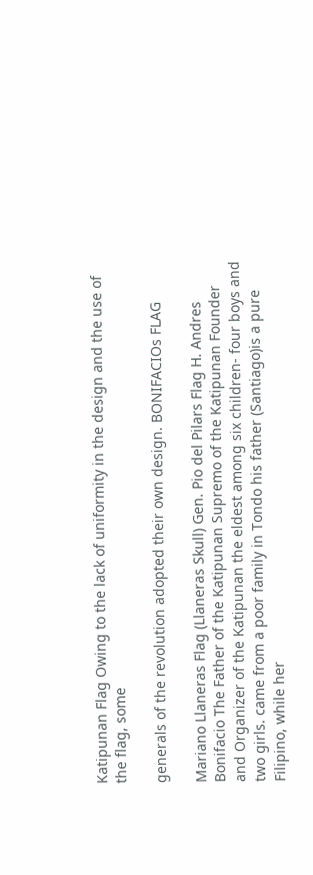Katipunan Flag Owing to the lack of uniformity in the design and the use of the flag, some

generals of the revolution adopted their own design. BONIFACIOs FLAG

Mariano Llaneras Flag (Llaneras Skull) Gen. Pio del Pilars Flag H. Andres Bonifacio The Father of the Katipunan Supremo of the Katipunan Founder and Organizer of the Katipunan the eldest among six children- four boys and two girls. came from a poor family in Tondo his father (Santiago)is a pure Filipino, while her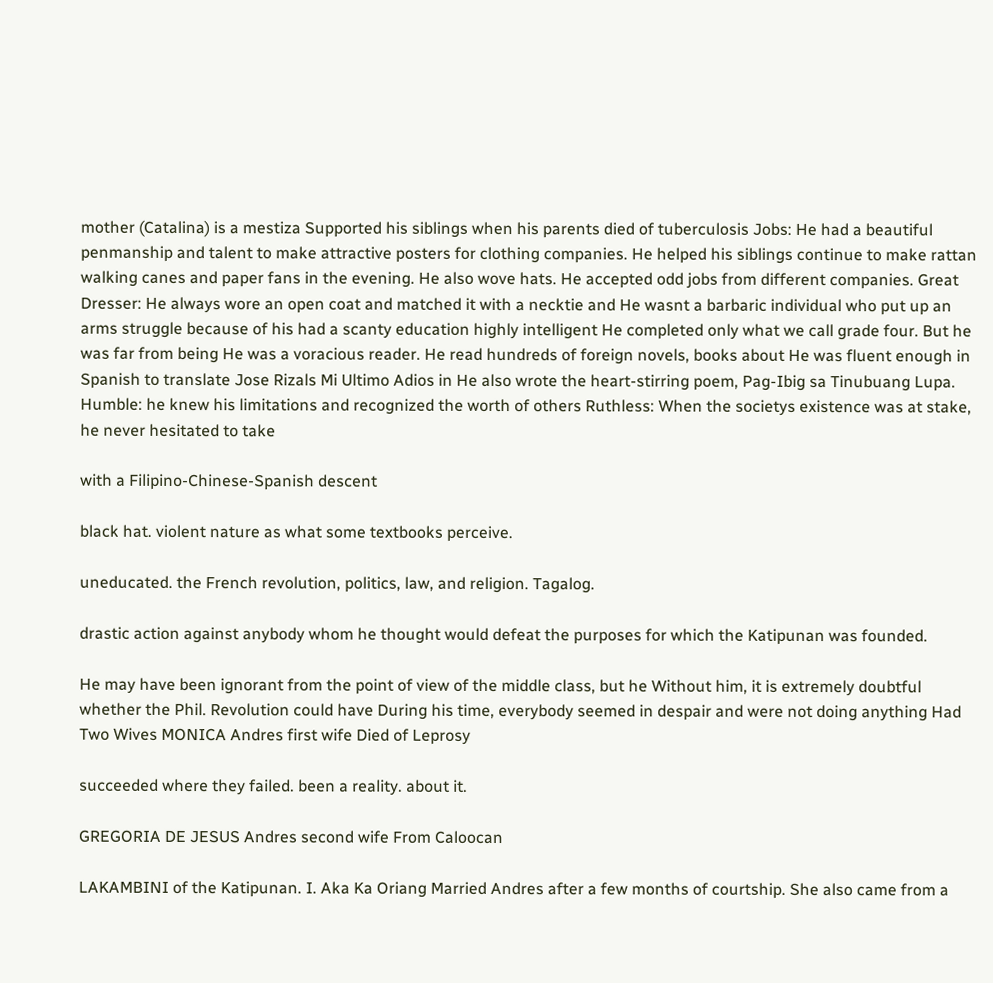mother (Catalina) is a mestiza Supported his siblings when his parents died of tuberculosis Jobs: He had a beautiful penmanship and talent to make attractive posters for clothing companies. He helped his siblings continue to make rattan walking canes and paper fans in the evening. He also wove hats. He accepted odd jobs from different companies. Great Dresser: He always wore an open coat and matched it with a necktie and He wasnt a barbaric individual who put up an arms struggle because of his had a scanty education highly intelligent He completed only what we call grade four. But he was far from being He was a voracious reader. He read hundreds of foreign novels, books about He was fluent enough in Spanish to translate Jose Rizals Mi Ultimo Adios in He also wrote the heart-stirring poem, Pag-Ibig sa Tinubuang Lupa. Humble: he knew his limitations and recognized the worth of others Ruthless: When the societys existence was at stake, he never hesitated to take

with a Filipino-Chinese-Spanish descent

black hat. violent nature as what some textbooks perceive.

uneducated. the French revolution, politics, law, and religion. Tagalog.

drastic action against anybody whom he thought would defeat the purposes for which the Katipunan was founded.

He may have been ignorant from the point of view of the middle class, but he Without him, it is extremely doubtful whether the Phil. Revolution could have During his time, everybody seemed in despair and were not doing anything Had Two Wives MONICA Andres first wife Died of Leprosy

succeeded where they failed. been a reality. about it.

GREGORIA DE JESUS Andres second wife From Caloocan

LAKAMBINI of the Katipunan. I. Aka Ka Oriang Married Andres after a few months of courtship. She also came from a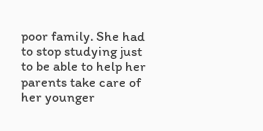poor family. She had to stop studying just to be able to help her parents take care of her younger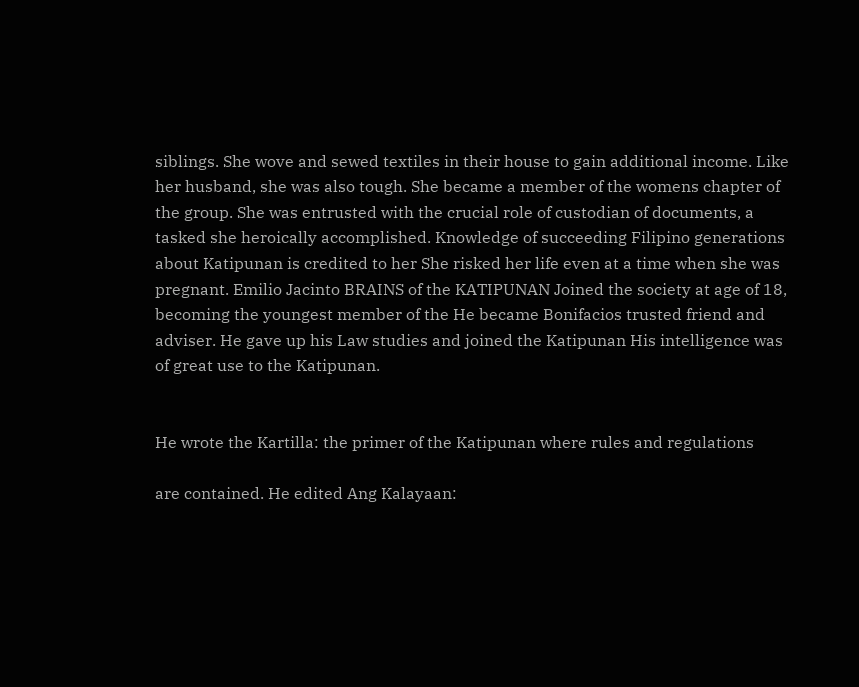siblings. She wove and sewed textiles in their house to gain additional income. Like her husband, she was also tough. She became a member of the womens chapter of the group. She was entrusted with the crucial role of custodian of documents, a tasked she heroically accomplished. Knowledge of succeeding Filipino generations about Katipunan is credited to her She risked her life even at a time when she was pregnant. Emilio Jacinto BRAINS of the KATIPUNAN Joined the society at age of 18, becoming the youngest member of the He became Bonifacios trusted friend and adviser. He gave up his Law studies and joined the Katipunan His intelligence was of great use to the Katipunan.


He wrote the Kartilla: the primer of the Katipunan where rules and regulations

are contained. He edited Ang Kalayaan: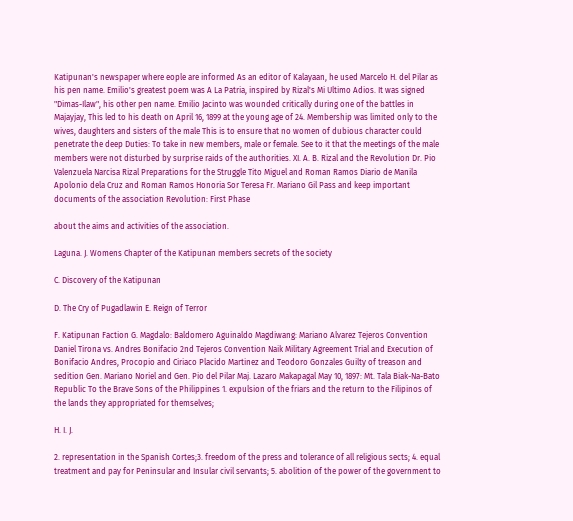Katipunan's newspaper where eople are informed As an editor of Kalayaan, he used Marcelo H. del Pilar as his pen name. Emilio's greatest poem was A La Patria, inspired by Rizal's Mi Ultimo Adios. It was signed "Dimas-Ilaw", his other pen name. Emilio Jacinto was wounded critically during one of the battles in Majayjay, This led to his death on April 16, 1899 at the young age of 24. Membership was limited only to the wives, daughters and sisters of the male This is to ensure that no women of dubious character could penetrate the deep Duties: To take in new members, male or female. See to it that the meetings of the male members were not disturbed by surprise raids of the authorities. XI. A. B. Rizal and the Revolution Dr. Pio Valenzuela Narcisa Rizal Preparations for the Struggle Tito Miguel and Roman Ramos Diario de Manila Apolonio dela Cruz and Roman Ramos Honoria Sor Teresa Fr. Mariano Gil Pass and keep important documents of the association Revolution: First Phase

about the aims and activities of the association.

Laguna. J. Womens Chapter of the Katipunan members secrets of the society

C. Discovery of the Katipunan

D. The Cry of Pugadlawin E. Reign of Terror

F. Katipunan Faction G. Magdalo: Baldomero Aguinaldo Magdiwang: Mariano Alvarez Tejeros Convention Daniel Tirona vs. Andres Bonifacio 2nd Tejeros Convention Naik Military Agreement Trial and Execution of Bonifacio Andres, Procopio and Ciriaco Placido Martinez and Teodoro Gonzales Guilty of treason and sedition Gen. Mariano Noriel and Gen. Pio del Pilar Maj. Lazaro Makapagal May 10, 1897: Mt. Tala Biak-Na-Bato Republic To the Brave Sons of the Philippines 1. expulsion of the friars and the return to the Filipinos of the lands they appropriated for themselves;

H. I. J.

2. representation in the Spanish Cortes;3. freedom of the press and tolerance of all religious sects; 4. equal treatment and pay for Peninsular and Insular civil servants; 5. abolition of the power of the government to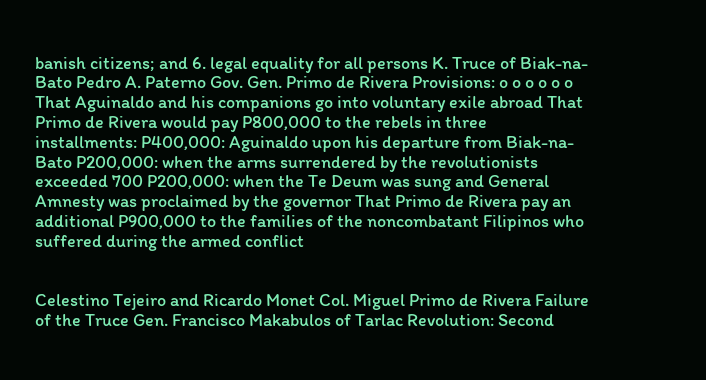banish citizens; and 6. legal equality for all persons K. Truce of Biak-na-Bato Pedro A. Paterno Gov. Gen. Primo de Rivera Provisions: o o o o o o That Aguinaldo and his companions go into voluntary exile abroad That Primo de Rivera would pay P800,000 to the rebels in three installments: P400,000: Aguinaldo upon his departure from Biak-na-Bato P200,000: when the arms surrendered by the revolutionists exceeded 700 P200,000: when the Te Deum was sung and General Amnesty was proclaimed by the governor That Primo de Rivera pay an additional P900,000 to the families of the noncombatant Filipinos who suffered during the armed conflict


Celestino Tejeiro and Ricardo Monet Col. Miguel Primo de Rivera Failure of the Truce Gen. Francisco Makabulos of Tarlac Revolution: Second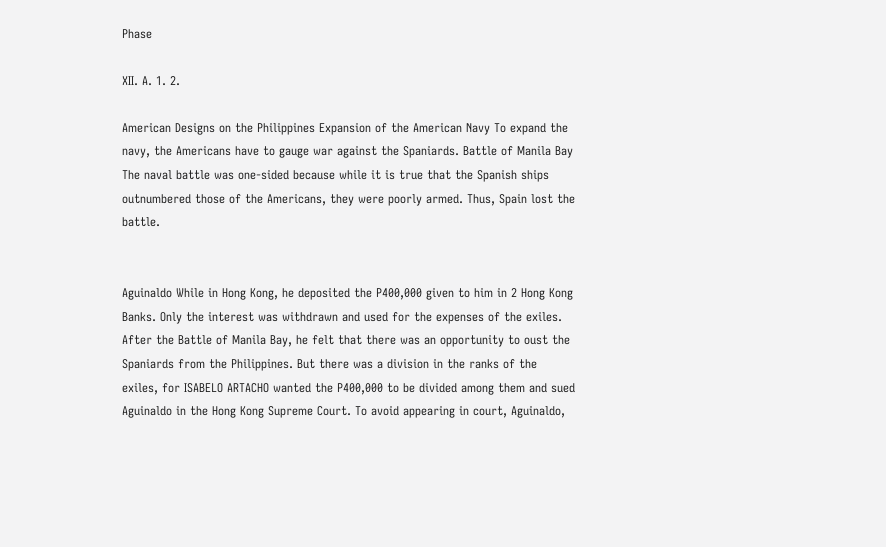Phase

XII. A. 1. 2.

American Designs on the Philippines Expansion of the American Navy To expand the navy, the Americans have to gauge war against the Spaniards. Battle of Manila Bay The naval battle was one-sided because while it is true that the Spanish ships outnumbered those of the Americans, they were poorly armed. Thus, Spain lost the battle.


Aguinaldo While in Hong Kong, he deposited the P400,000 given to him in 2 Hong Kong Banks. Only the interest was withdrawn and used for the expenses of the exiles. After the Battle of Manila Bay, he felt that there was an opportunity to oust the Spaniards from the Philippines. But there was a division in the ranks of the exiles, for ISABELO ARTACHO wanted the P400,000 to be divided among them and sued Aguinaldo in the Hong Kong Supreme Court. To avoid appearing in court, Aguinaldo,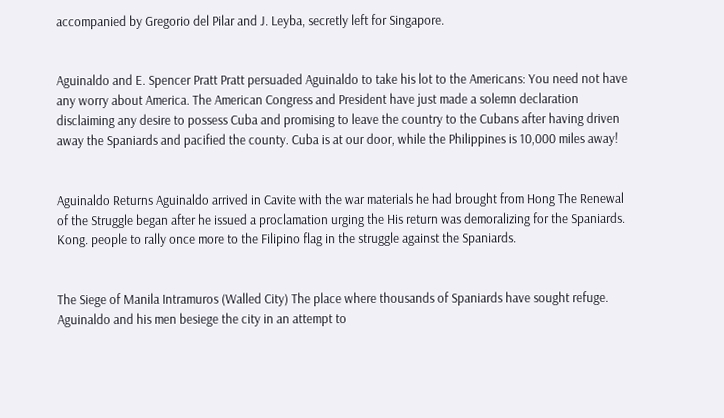accompanied by Gregorio del Pilar and J. Leyba, secretly left for Singapore.


Aguinaldo and E. Spencer Pratt Pratt persuaded Aguinaldo to take his lot to the Americans: You need not have any worry about America. The American Congress and President have just made a solemn declaration disclaiming any desire to possess Cuba and promising to leave the country to the Cubans after having driven away the Spaniards and pacified the county. Cuba is at our door, while the Philippines is 10,000 miles away!


Aguinaldo Returns Aguinaldo arrived in Cavite with the war materials he had brought from Hong The Renewal of the Struggle began after he issued a proclamation urging the His return was demoralizing for the Spaniards. Kong. people to rally once more to the Filipino flag in the struggle against the Spaniards.


The Siege of Manila Intramuros (Walled City) The place where thousands of Spaniards have sought refuge. Aguinaldo and his men besiege the city in an attempt to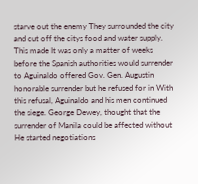starve out the enemy They surrounded the city and cut off the citys food and water supply. This made It was only a matter of weeks before the Spanish authorities would surrender to Aguinaldo offered Gov. Gen. Augustin honorable surrender but he refused for in With this refusal, Aguinaldo and his men continued the siege. George Dewey, thought that the surrender of Manila could be affected without He started negotiations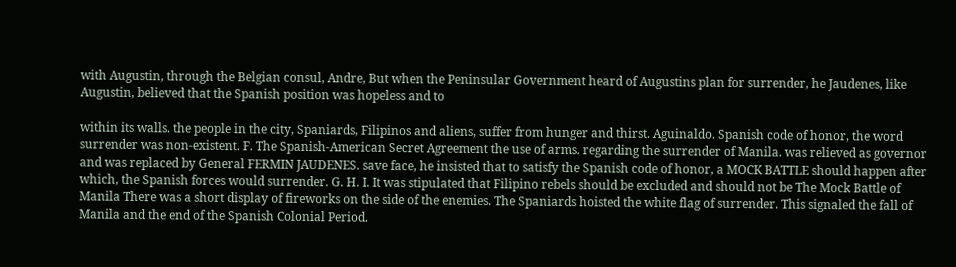with Augustin, through the Belgian consul, Andre, But when the Peninsular Government heard of Augustins plan for surrender, he Jaudenes, like Augustin, believed that the Spanish position was hopeless and to

within its walls. the people in the city, Spaniards, Filipinos and aliens, suffer from hunger and thirst. Aguinaldo. Spanish code of honor, the word surrender was non-existent. F. The Spanish-American Secret Agreement the use of arms. regarding the surrender of Manila. was relieved as governor and was replaced by General FERMIN JAUDENES. save face, he insisted that to satisfy the Spanish code of honor, a MOCK BATTLE should happen after which, the Spanish forces would surrender. G. H. I. It was stipulated that Filipino rebels should be excluded and should not be The Mock Battle of Manila There was a short display of fireworks on the side of the enemies. The Spaniards hoisted the white flag of surrender. This signaled the fall of Manila and the end of the Spanish Colonial Period.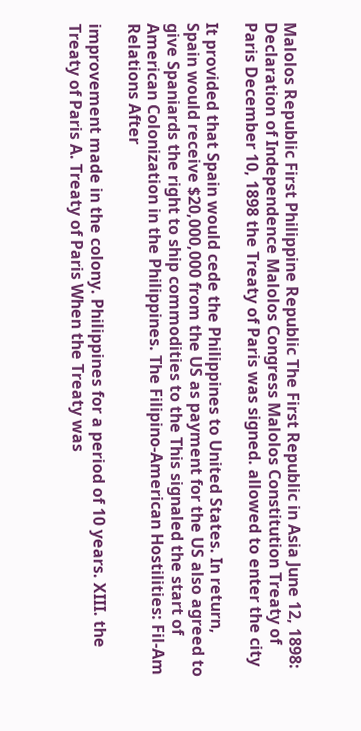Malolos Republic First Philippine Republic The First Republic in Asia June 12, 1898: Declaration of Independence Malolos Congress Malolos Constitution Treaty of Paris December 10, 1898 the Treaty of Paris was signed. allowed to enter the city

It provided that Spain would cede the Philippines to United States. In return, Spain would receive $20,000,000 from the US as payment for the US also agreed to give Spaniards the right to ship commodities to the This signaled the start of American Colonization in the Philippines. The Filipino-American Hostilities: Fil-Am Relations After

improvement made in the colony. Philippines for a period of 10 years. XIII. the Treaty of Paris A. Treaty of Paris When the Treaty was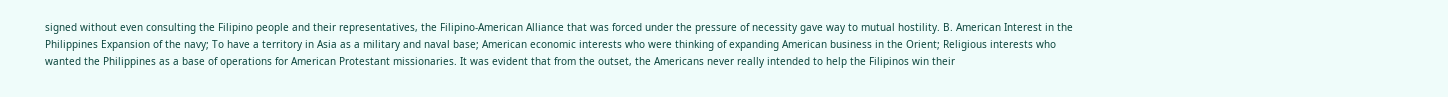signed without even consulting the Filipino people and their representatives, the Filipino-American Alliance that was forced under the pressure of necessity gave way to mutual hostility. B. American Interest in the Philippines Expansion of the navy; To have a territory in Asia as a military and naval base; American economic interests who were thinking of expanding American business in the Orient; Religious interests who wanted the Philippines as a base of operations for American Protestant missionaries. It was evident that from the outset, the Americans never really intended to help the Filipinos win their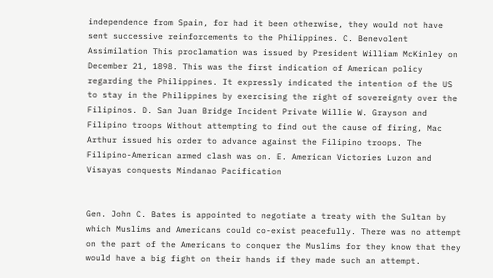independence from Spain, for had it been otherwise, they would not have sent successive reinforcements to the Philippines. C. Benevolent Assimilation This proclamation was issued by President William McKinley on December 21, 1898. This was the first indication of American policy regarding the Philippines. It expressly indicated the intention of the US to stay in the Philippines by exercising the right of sovereignty over the Filipinos. D. San Juan Bridge Incident Private Willie W. Grayson and Filipino troops Without attempting to find out the cause of firing, Mac Arthur issued his order to advance against the Filipino troops. The Filipino-American armed clash was on. E. American Victories Luzon and Visayas conquests Mindanao Pacification


Gen. John C. Bates is appointed to negotiate a treaty with the Sultan by which Muslims and Americans could co-exist peacefully. There was no attempt on the part of the Americans to conquer the Muslims for they know that they would have a big fight on their hands if they made such an attempt.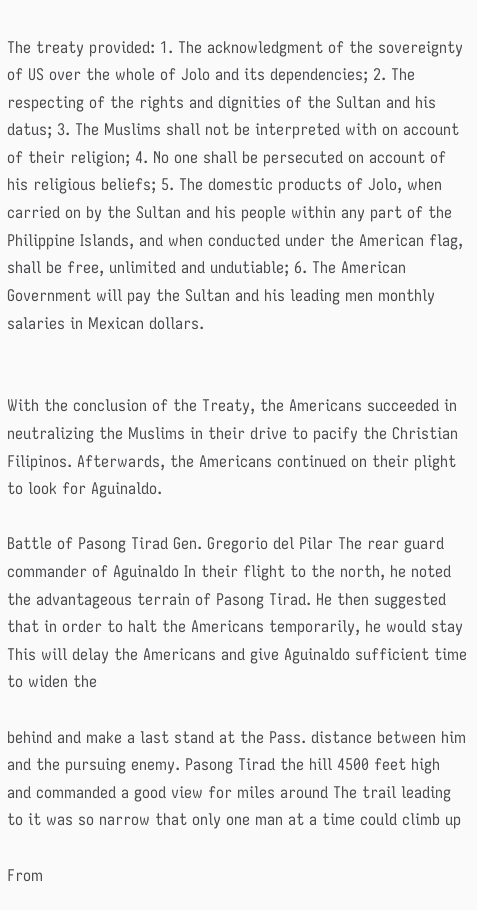The treaty provided: 1. The acknowledgment of the sovereignty of US over the whole of Jolo and its dependencies; 2. The respecting of the rights and dignities of the Sultan and his datus; 3. The Muslims shall not be interpreted with on account of their religion; 4. No one shall be persecuted on account of his religious beliefs; 5. The domestic products of Jolo, when carried on by the Sultan and his people within any part of the Philippine Islands, and when conducted under the American flag, shall be free, unlimited and undutiable; 6. The American Government will pay the Sultan and his leading men monthly salaries in Mexican dollars.


With the conclusion of the Treaty, the Americans succeeded in neutralizing the Muslims in their drive to pacify the Christian Filipinos. Afterwards, the Americans continued on their plight to look for Aguinaldo.

Battle of Pasong Tirad Gen. Gregorio del Pilar The rear guard commander of Aguinaldo In their flight to the north, he noted the advantageous terrain of Pasong Tirad. He then suggested that in order to halt the Americans temporarily, he would stay This will delay the Americans and give Aguinaldo sufficient time to widen the

behind and make a last stand at the Pass. distance between him and the pursuing enemy. Pasong Tirad the hill 4500 feet high and commanded a good view for miles around The trail leading to it was so narrow that only one man at a time could climb up

From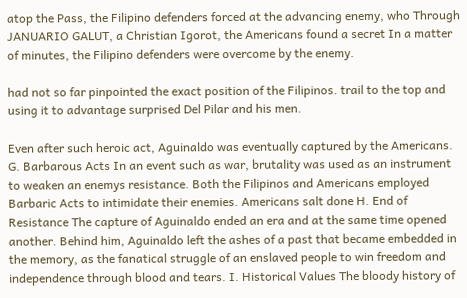atop the Pass, the Filipino defenders forced at the advancing enemy, who Through JANUARIO GALUT, a Christian Igorot, the Americans found a secret In a matter of minutes, the Filipino defenders were overcome by the enemy.

had not so far pinpointed the exact position of the Filipinos. trail to the top and using it to advantage surprised Del Pilar and his men.

Even after such heroic act, Aguinaldo was eventually captured by the Americans. G. Barbarous Acts In an event such as war, brutality was used as an instrument to weaken an enemys resistance. Both the Filipinos and Americans employed Barbaric Acts to intimidate their enemies. Americans salt done H. End of Resistance The capture of Aguinaldo ended an era and at the same time opened another. Behind him, Aguinaldo left the ashes of a past that became embedded in the memory, as the fanatical struggle of an enslaved people to win freedom and independence through blood and tears. I. Historical Values The bloody history of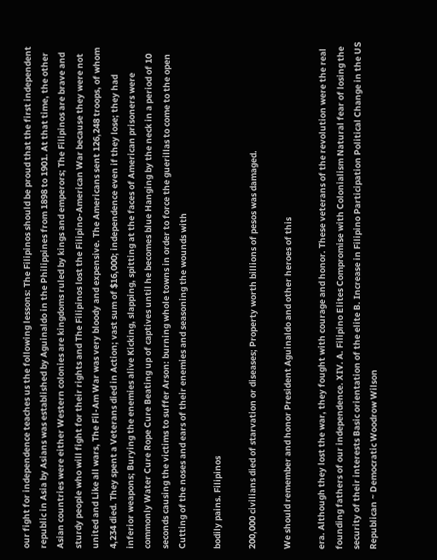our fight for independence teaches us the following lessons: The Filipinos should be proud that the first independent republic in Asia by Asians was established by Aguinaldo in the Philippines from 1898 to 1901. At that time, the other Asian countries were either Western colonies are kingdoms ruled by kings and emperors; The Filipinos are brave and sturdy people who will fight for their rights and The Filipinos lost the Filipino-American War because they were not united and Like all wars, The Fil-Am War was very bloody and expensive. The Americans sent 126,248 troops, of whom 4,234 died. They spent a Veterans died in Action; vast sum of $16,000; independence even if they lose; they had inferior weapons; Burying the enemies alive Kicking, slapping, spitting at the faces of American prisoners were commonly Water Cure Rope Cure Beating up of captives until he becomes blue Hanging by the neck in a period of 10 seconds causing the victims to suffer Arson: burning whole towns in order to force the guerillas to come to the open Cutting of the noses and ears of their enemies and seasoning the wounds with

bodily pains. Filipinos

200,000 civilians died of starvation or diseases; Property worth billions of pesos was damaged.

We should remember and honor President Aguinaldo and other heroes of this

era. Although they lost the war, they fought with courage and honor. These veterans of the revolution were the real founding fathers of our independence. XIV. A. Filipino Elites Compromise with Colonialism Natural fear of losing the security of their interests Basic orientation of the elite B. Increase in Filipino Participation Political Change in the US Republican ~ Democratic Woodrow Wilson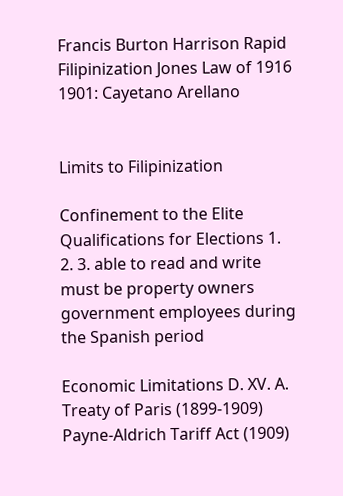Francis Burton Harrison Rapid Filipinization Jones Law of 1916 1901: Cayetano Arellano


Limits to Filipinization

Confinement to the Elite Qualifications for Elections 1. 2. 3. able to read and write must be property owners government employees during the Spanish period

Economic Limitations D. XV. A. Treaty of Paris (1899-1909) Payne-Aldrich Tariff Act (1909)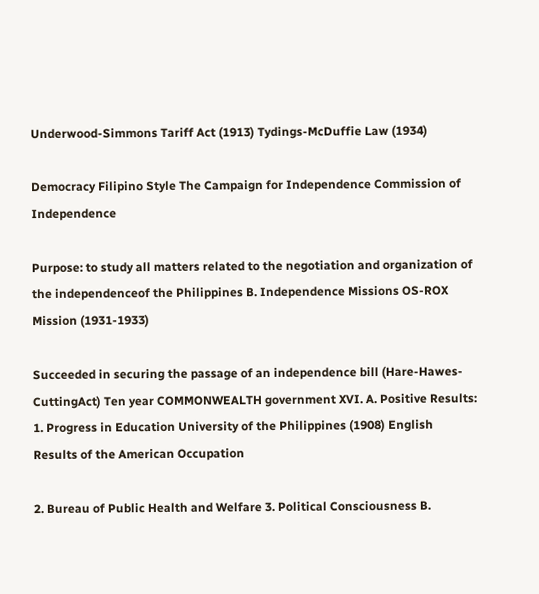Underwood-Simmons Tariff Act (1913) Tydings-McDuffie Law (1934)

Democracy Filipino Style The Campaign for Independence Commission of Independence

Purpose: to study all matters related to the negotiation and organization of the independenceof the Philippines B. Independence Missions OS-ROX Mission (1931-1933)

Succeeded in securing the passage of an independence bill (Hare-Hawes-CuttingAct) Ten year COMMONWEALTH government XVI. A. Positive Results: 1. Progress in Education University of the Philippines (1908) English Results of the American Occupation

2. Bureau of Public Health and Welfare 3. Political Consciousness B.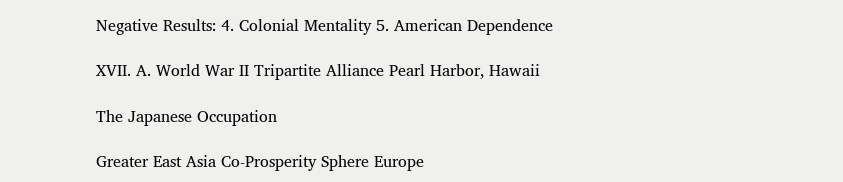Negative Results: 4. Colonial Mentality 5. American Dependence

XVII. A. World War II Tripartite Alliance Pearl Harbor, Hawaii

The Japanese Occupation

Greater East Asia Co-Prosperity Sphere Europe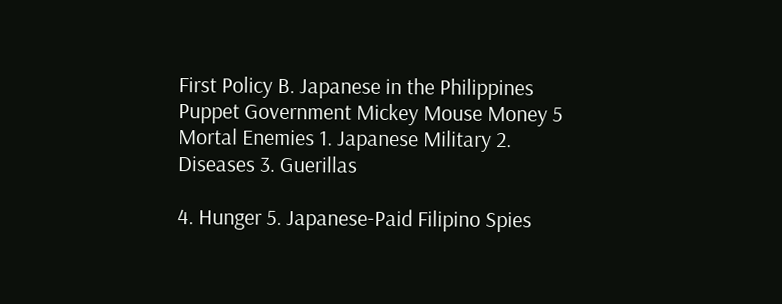First Policy B. Japanese in the Philippines Puppet Government Mickey Mouse Money 5 Mortal Enemies 1. Japanese Military 2. Diseases 3. Guerillas

4. Hunger 5. Japanese-Paid Filipino Spies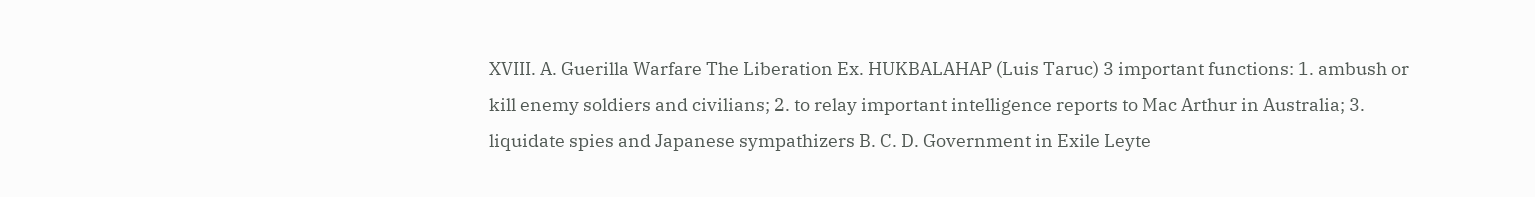XVIII. A. Guerilla Warfare The Liberation Ex. HUKBALAHAP (Luis Taruc) 3 important functions: 1. ambush or kill enemy soldiers and civilians; 2. to relay important intelligence reports to Mac Arthur in Australia; 3. liquidate spies and Japanese sympathizers B. C. D. Government in Exile Leyte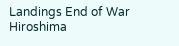Landings End of War Hiroshima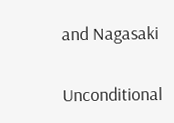and Nagasaki

Unconditional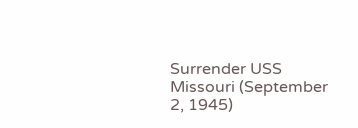Surrender USS Missouri (September 2, 1945)